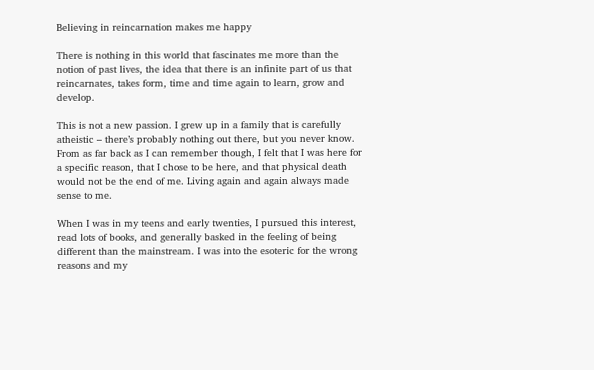Believing in reincarnation makes me happy

There is nothing in this world that fascinates me more than the notion of past lives, the idea that there is an infinite part of us that reincarnates, takes form, time and time again to learn, grow and develop.

This is not a new passion. I grew up in a family that is carefully atheistic – there’s probably nothing out there, but you never know. From as far back as I can remember though, I felt that I was here for a specific reason, that I chose to be here, and that physical death would not be the end of me. Living again and again always made sense to me.

When I was in my teens and early twenties, I pursued this interest, read lots of books, and generally basked in the feeling of being different than the mainstream. I was into the esoteric for the wrong reasons and my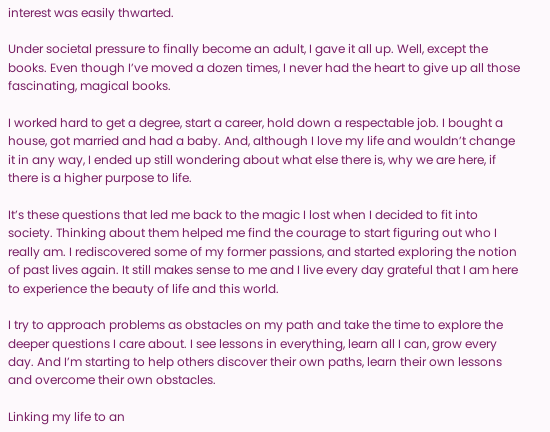interest was easily thwarted.

Under societal pressure to finally become an adult, I gave it all up. Well, except the books. Even though I’ve moved a dozen times, I never had the heart to give up all those fascinating, magical books.

I worked hard to get a degree, start a career, hold down a respectable job. I bought a house, got married and had a baby. And, although I love my life and wouldn’t change it in any way, I ended up still wondering about what else there is, why we are here, if there is a higher purpose to life.

It’s these questions that led me back to the magic I lost when I decided to fit into society. Thinking about them helped me find the courage to start figuring out who I really am. I rediscovered some of my former passions, and started exploring the notion of past lives again. It still makes sense to me and I live every day grateful that I am here to experience the beauty of life and this world.

I try to approach problems as obstacles on my path and take the time to explore the deeper questions I care about. I see lessons in everything, learn all I can, grow every day. And I’m starting to help others discover their own paths, learn their own lessons and overcome their own obstacles.

Linking my life to an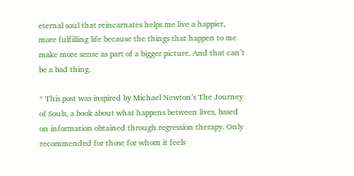eternal soul that reincarnates helps me live a happier, more fulfilling life because the things that happen to me make more sense as part of a bigger picture. And that can’t be a bad thing.

* This post was inspired by Michael Newton’s The Journey of Souls, a book about what happens between lives, based on information obtained through regression therapy. Only recommended for those for whom it feels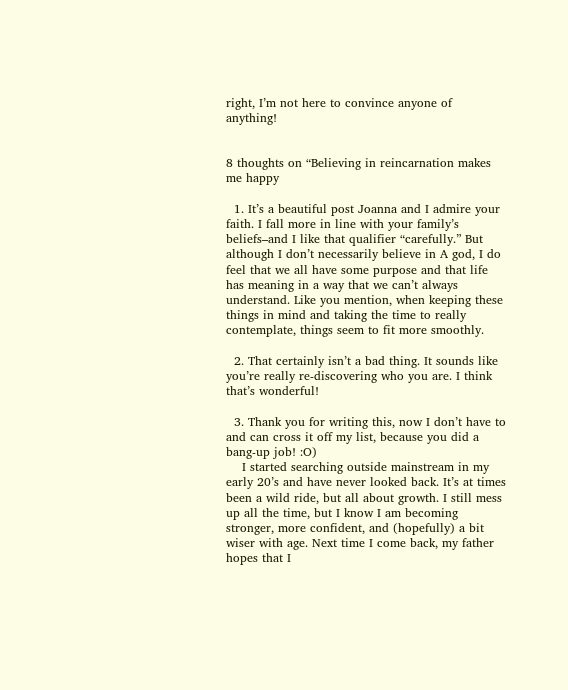right, I’m not here to convince anyone of anything!


8 thoughts on “Believing in reincarnation makes me happy

  1. It’s a beautiful post Joanna and I admire your faith. I fall more in line with your family’s beliefs–and I like that qualifier “carefully.” But although I don’t necessarily believe in A god, I do feel that we all have some purpose and that life has meaning in a way that we can’t always understand. Like you mention, when keeping these things in mind and taking the time to really contemplate, things seem to fit more smoothly.

  2. That certainly isn’t a bad thing. It sounds like you’re really re-discovering who you are. I think that’s wonderful!

  3. Thank you for writing this, now I don’t have to and can cross it off my list, because you did a bang-up job! :O)
    I started searching outside mainstream in my early 20’s and have never looked back. It’s at times been a wild ride, but all about growth. I still mess up all the time, but I know I am becoming stronger, more confident, and (hopefully) a bit wiser with age. Next time I come back, my father hopes that I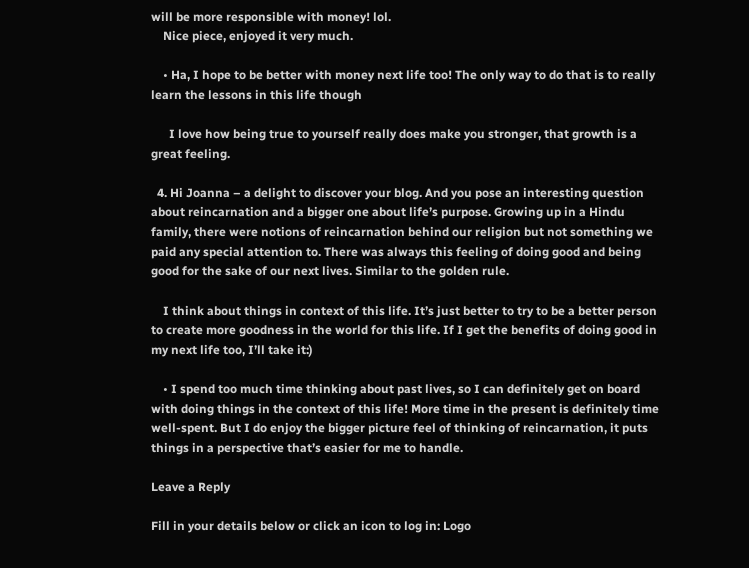will be more responsible with money! lol.
    Nice piece, enjoyed it very much.

    • Ha, I hope to be better with money next life too! The only way to do that is to really learn the lessons in this life though

      I love how being true to yourself really does make you stronger, that growth is a great feeling.

  4. Hi Joanna – a delight to discover your blog. And you pose an interesting question about reincarnation and a bigger one about life’s purpose. Growing up in a Hindu family, there were notions of reincarnation behind our religion but not something we paid any special attention to. There was always this feeling of doing good and being good for the sake of our next lives. Similar to the golden rule.

    I think about things in context of this life. It’s just better to try to be a better person to create more goodness in the world for this life. If I get the benefits of doing good in my next life too, I’ll take it:)

    • I spend too much time thinking about past lives, so I can definitely get on board with doing things in the context of this life! More time in the present is definitely time well-spent. But I do enjoy the bigger picture feel of thinking of reincarnation, it puts things in a perspective that’s easier for me to handle.

Leave a Reply

Fill in your details below or click an icon to log in: Logo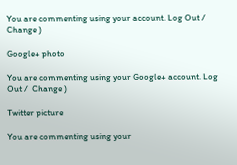You are commenting using your account. Log Out /  Change )

Google+ photo

You are commenting using your Google+ account. Log Out /  Change )

Twitter picture

You are commenting using your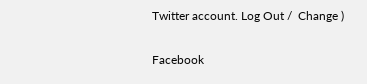Twitter account. Log Out /  Change )

Facebook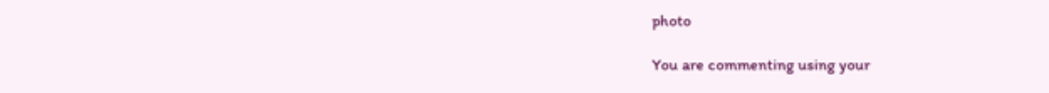photo

You are commenting using your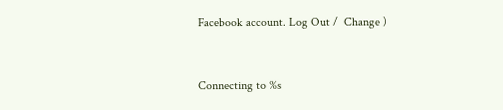Facebook account. Log Out /  Change )


Connecting to %s